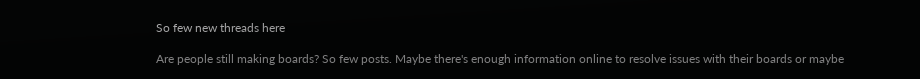So few new threads here

Are people still making boards? So few posts. Maybe there's enough information online to resolve issues with their boards or maybe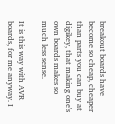breakout boards have become so cheap, cheaper than parts you can buy at digikey, that making one's own boards makes so much less sense.

It is this way with AVR boards, for me anyway. I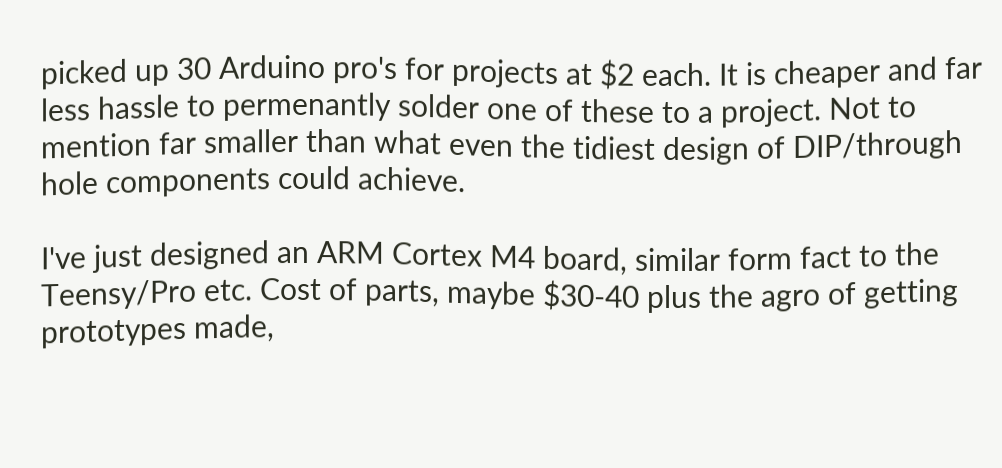picked up 30 Arduino pro's for projects at $2 each. It is cheaper and far less hassle to permenantly solder one of these to a project. Not to mention far smaller than what even the tidiest design of DIP/through hole components could achieve.

I've just designed an ARM Cortex M4 board, similar form fact to the Teensy/Pro etc. Cost of parts, maybe $30-40 plus the agro of getting prototypes made,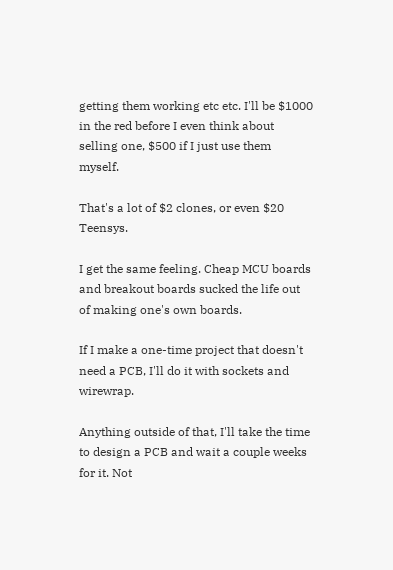getting them working etc etc. I'll be $1000 in the red before I even think about selling one, $500 if I just use them myself.

That's a lot of $2 clones, or even $20 Teensys.

I get the same feeling. Cheap MCU boards and breakout boards sucked the life out of making one's own boards.

If I make a one-time project that doesn't need a PCB, I'll do it with sockets and wirewrap.

Anything outside of that, I'll take the time to design a PCB and wait a couple weeks for it. Not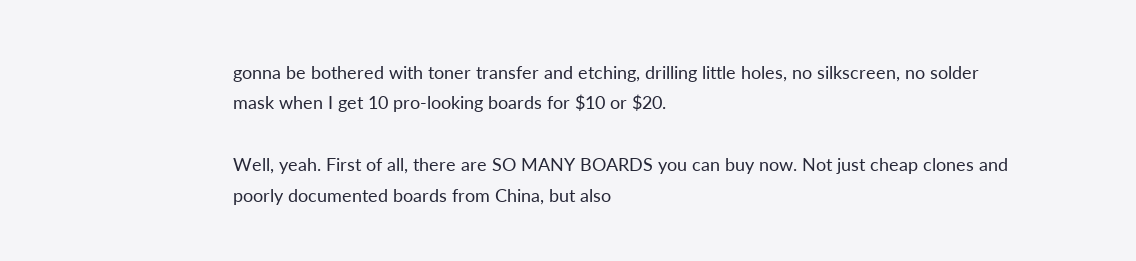gonna be bothered with toner transfer and etching, drilling little holes, no silkscreen, no solder mask when I get 10 pro-looking boards for $10 or $20.

Well, yeah. First of all, there are SO MANY BOARDS you can buy now. Not just cheap clones and poorly documented boards from China, but also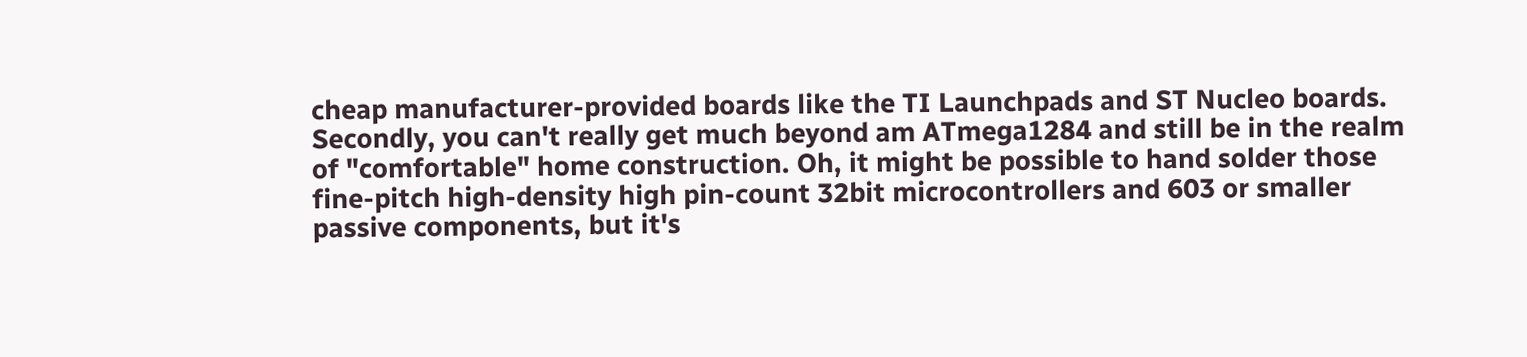cheap manufacturer-provided boards like the TI Launchpads and ST Nucleo boards. Secondly, you can't really get much beyond am ATmega1284 and still be in the realm of "comfortable" home construction. Oh, it might be possible to hand solder those fine-pitch high-density high pin-count 32bit microcontrollers and 603 or smaller passive components, but it's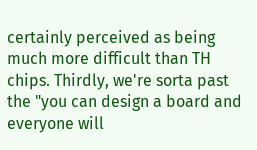certainly perceived as being much more difficult than TH chips. Thirdly, we're sorta past the "you can design a board and everyone will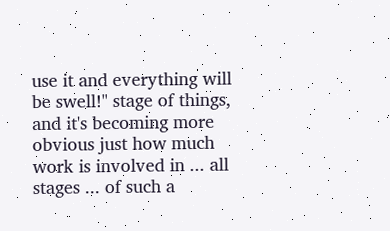use it and everything will be swell!" stage of things, and it's becoming more obvious just how much work is involved in ... all stages ... of such a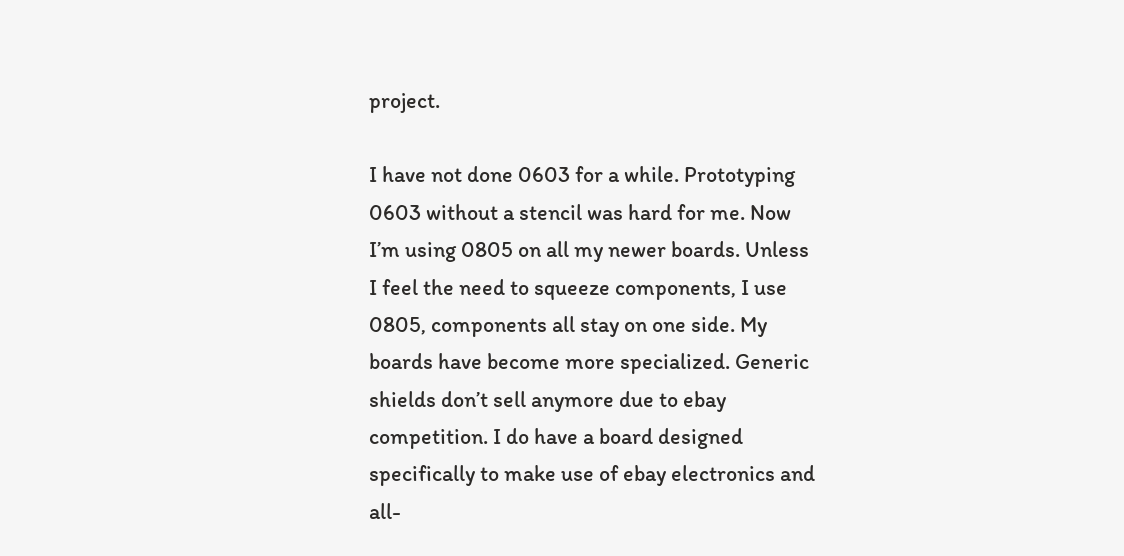project.

I have not done 0603 for a while. Prototyping 0603 without a stencil was hard for me. Now I’m using 0805 on all my newer boards. Unless I feel the need to squeeze components, I use 0805, components all stay on one side. My boards have become more specialized. Generic shields don’t sell anymore due to ebay competition. I do have a board designed specifically to make use of ebay electronics and all-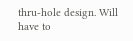thru-hole design. Will have to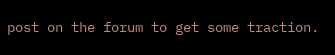post on the forum to get some traction.